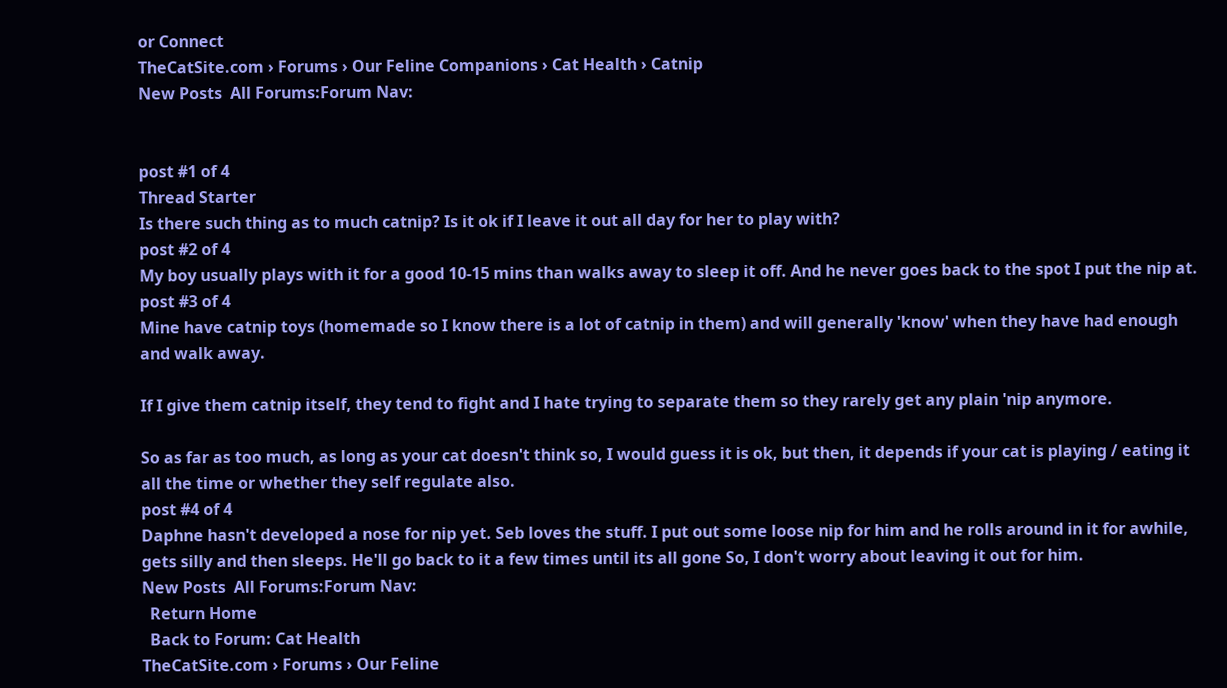or Connect
TheCatSite.com › Forums › Our Feline Companions › Cat Health › Catnip
New Posts  All Forums:Forum Nav:


post #1 of 4
Thread Starter
Is there such thing as to much catnip? Is it ok if I leave it out all day for her to play with?
post #2 of 4
My boy usually plays with it for a good 10-15 mins than walks away to sleep it off. And he never goes back to the spot I put the nip at.
post #3 of 4
Mine have catnip toys (homemade so I know there is a lot of catnip in them) and will generally 'know' when they have had enough and walk away.

If I give them catnip itself, they tend to fight and I hate trying to separate them so they rarely get any plain 'nip anymore.

So as far as too much, as long as your cat doesn't think so, I would guess it is ok, but then, it depends if your cat is playing / eating it all the time or whether they self regulate also.
post #4 of 4
Daphne hasn't developed a nose for nip yet. Seb loves the stuff. I put out some loose nip for him and he rolls around in it for awhile, gets silly and then sleeps. He'll go back to it a few times until its all gone So, I don't worry about leaving it out for him.
New Posts  All Forums:Forum Nav:
  Return Home
  Back to Forum: Cat Health
TheCatSite.com › Forums › Our Feline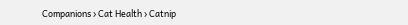Companions › Cat Health › Catnip